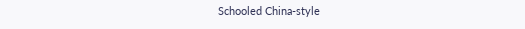Schooled China-style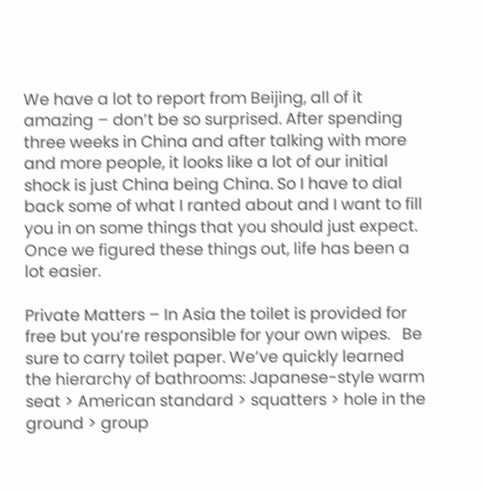We have a lot to report from Beijing, all of it amazing – don’t be so surprised. After spending three weeks in China and after talking with more and more people, it looks like a lot of our initial shock is just China being China. So I have to dial back some of what I ranted about and I want to fill you in on some things that you should just expect. Once we figured these things out, life has been a lot easier.

Private Matters – In Asia the toilet is provided for free but you’re responsible for your own wipes.   Be sure to carry toilet paper. We’ve quickly learned the hierarchy of bathrooms: Japanese-style warm seat > American standard > squatters > hole in the ground > group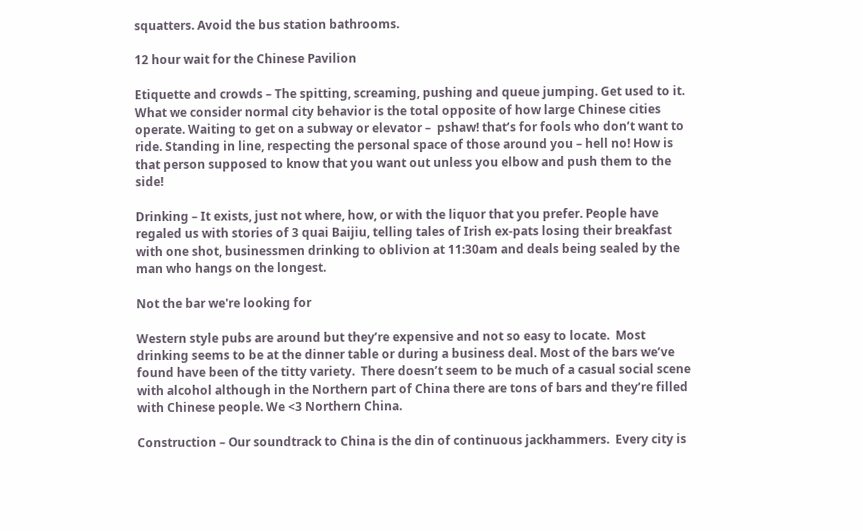squatters. Avoid the bus station bathrooms.

12 hour wait for the Chinese Pavilion

Etiquette and crowds – The spitting, screaming, pushing and queue jumping. Get used to it. What we consider normal city behavior is the total opposite of how large Chinese cities operate. Waiting to get on a subway or elevator –  pshaw! that’s for fools who don’t want to ride. Standing in line, respecting the personal space of those around you – hell no! How is that person supposed to know that you want out unless you elbow and push them to the side!

Drinking – It exists, just not where, how, or with the liquor that you prefer. People have regaled us with stories of 3 quai Baijiu, telling tales of Irish ex-pats losing their breakfast with one shot, businessmen drinking to oblivion at 11:30am and deals being sealed by the man who hangs on the longest.

Not the bar we're looking for

Western style pubs are around but they’re expensive and not so easy to locate.  Most drinking seems to be at the dinner table or during a business deal. Most of the bars we’ve found have been of the titty variety.  There doesn’t seem to be much of a casual social scene with alcohol although in the Northern part of China there are tons of bars and they’re filled with Chinese people. We <3 Northern China.

Construction – Our soundtrack to China is the din of continuous jackhammers.  Every city is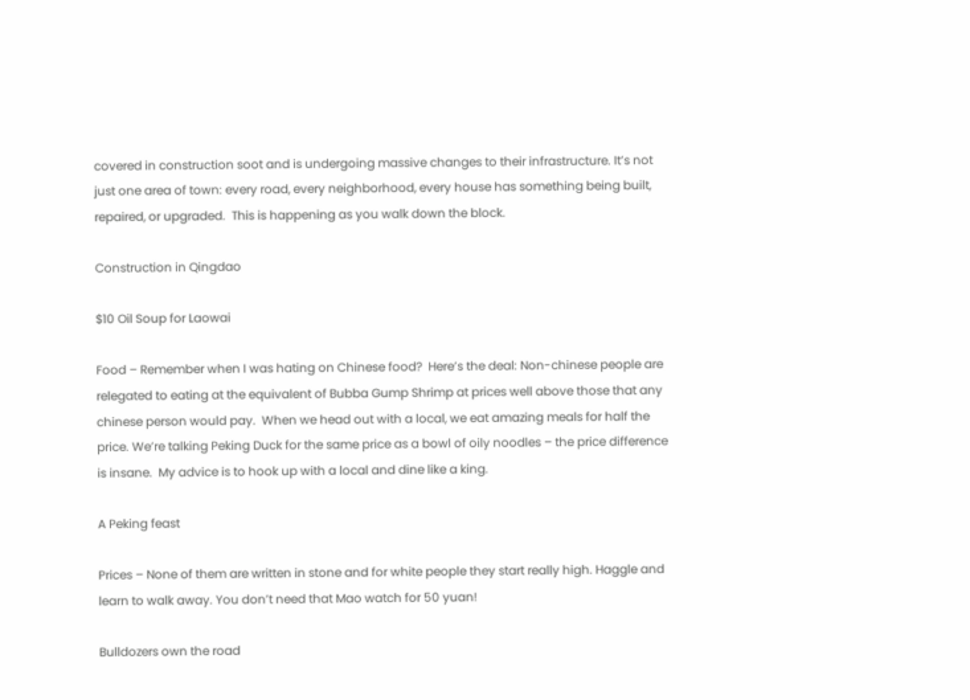covered in construction soot and is undergoing massive changes to their infrastructure. It’s not just one area of town: every road, every neighborhood, every house has something being built, repaired, or upgraded.  This is happening as you walk down the block.

Construction in Qingdao

$10 Oil Soup for Laowai

Food – Remember when I was hating on Chinese food?  Here’s the deal: Non-chinese people are relegated to eating at the equivalent of Bubba Gump Shrimp at prices well above those that any chinese person would pay.  When we head out with a local, we eat amazing meals for half the price. We’re talking Peking Duck for the same price as a bowl of oily noodles – the price difference is insane.  My advice is to hook up with a local and dine like a king.

A Peking feast

Prices – None of them are written in stone and for white people they start really high. Haggle and learn to walk away. You don’t need that Mao watch for 50 yuan!

Bulldozers own the road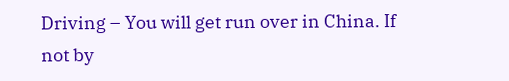Driving – You will get run over in China. If not by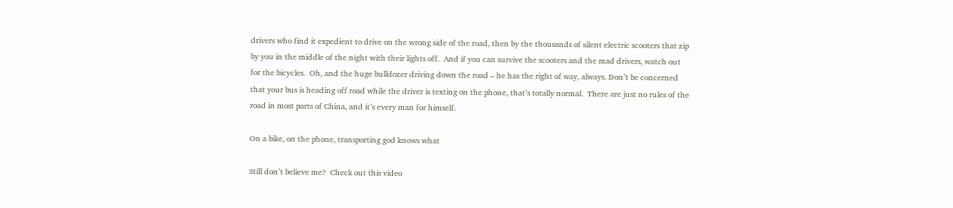drivers who find it expedient to drive on the wrong side of the road, then by the thousands of silent electric scooters that zip by you in the middle of the night with their lights off.  And if you can survive the scooters and the mad drivers, watch out for the bicycles.  Oh, and the huge bulldozer driving down the road – he has the right of way, always. Don’t be concerned that your bus is heading off road while the driver is texting on the phone, that’s totally normal.  There are just no rules of the road in most parts of China, and it’s every man for himself.

On a bike, on the phone, transporting god knows what

Still don’t believe me?  Check out this video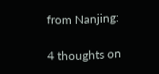from Nanjing:

4 thoughts on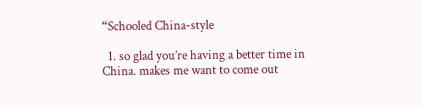“Schooled China-style

  1. so glad you’re having a better time in China. makes me want to come out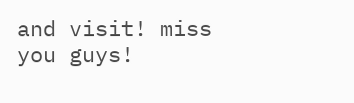and visit! miss you guys!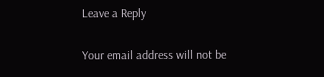Leave a Reply

Your email address will not be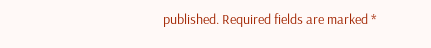published. Required fields are marked *